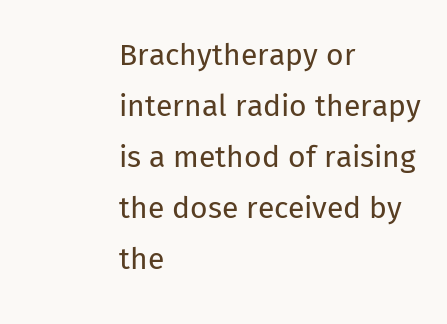Brachytherapy or internal radio therapy is a method of raising the dose received by the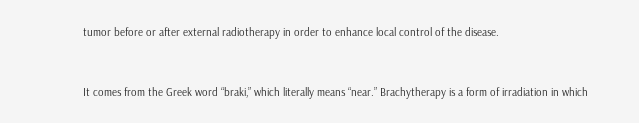tumor before or after external radiotherapy in order to enhance local control of the disease.



It comes from the Greek word “braki,” which literally means “near.” Brachytherapy is a form of irradiation in which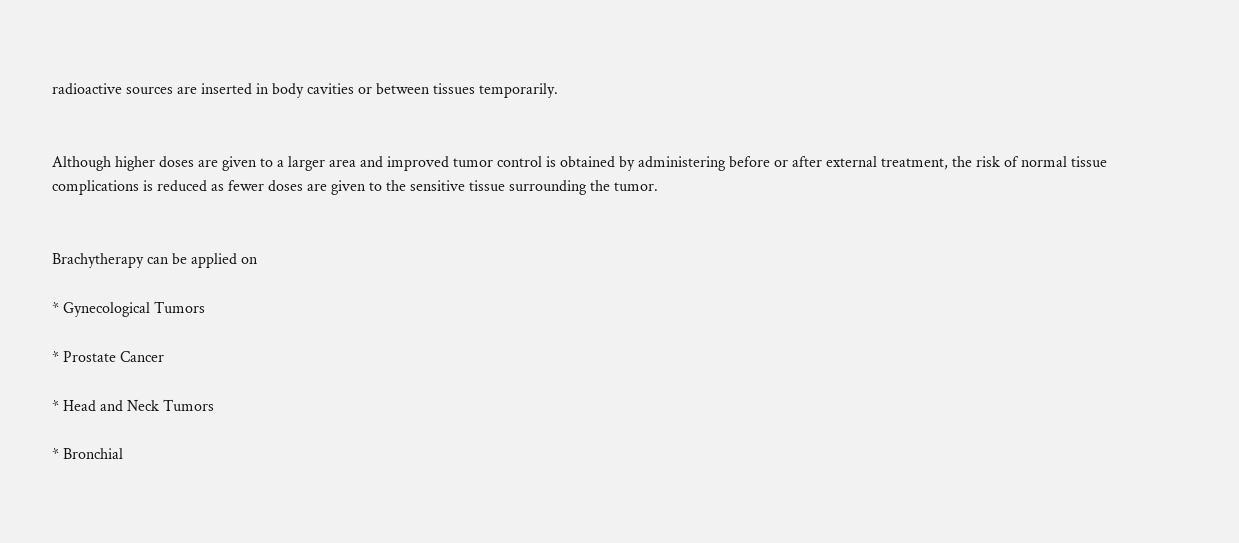radioactive sources are inserted in body cavities or between tissues temporarily.


Although higher doses are given to a larger area and improved tumor control is obtained by administering before or after external treatment, the risk of normal tissue complications is reduced as fewer doses are given to the sensitive tissue surrounding the tumor.


Brachytherapy can be applied on

* Gynecological Tumors

* Prostate Cancer

* Head and Neck Tumors

* Bronchial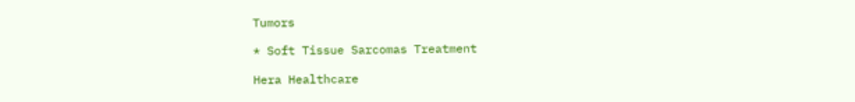Tumors

* Soft Tissue Sarcomas Treatment

Hera Healthcare